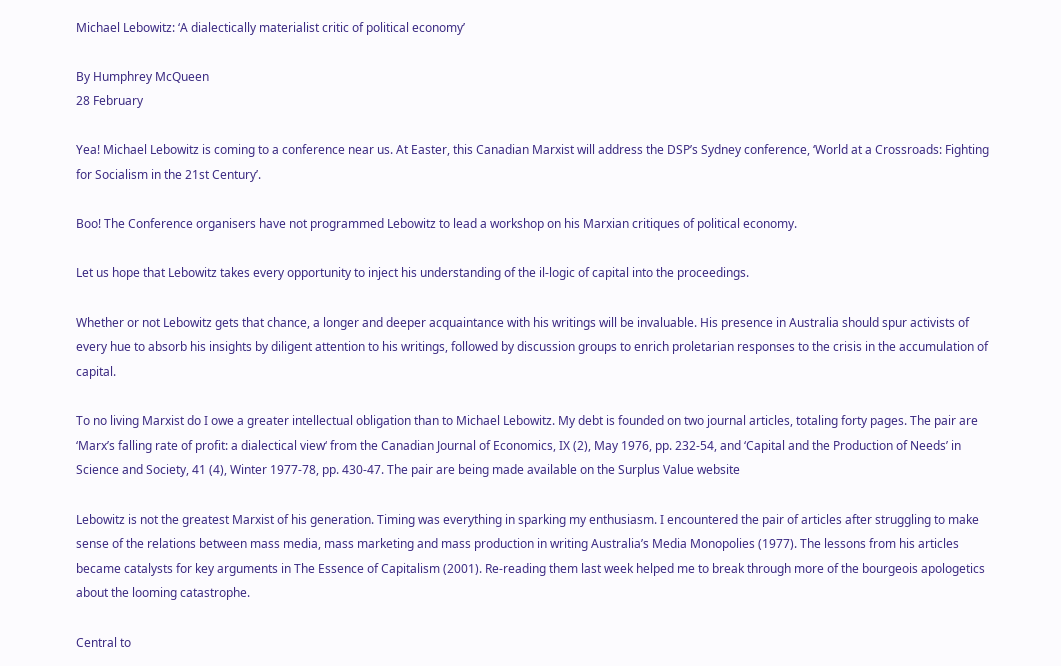Michael Lebowitz: ‘A dialectically materialist critic of political economy’

By Humphrey McQueen
28 February

Yea! Michael Lebowitz is coming to a conference near us. At Easter, this Canadian Marxist will address the DSP’s Sydney conference, ‘World at a Crossroads: Fighting for Socialism in the 21st Century’.

Boo! The Conference organisers have not programmed Lebowitz to lead a workshop on his Marxian critiques of political economy.

Let us hope that Lebowitz takes every opportunity to inject his understanding of the il-logic of capital into the proceedings.

Whether or not Lebowitz gets that chance, a longer and deeper acquaintance with his writings will be invaluable. His presence in Australia should spur activists of every hue to absorb his insights by diligent attention to his writings, followed by discussion groups to enrich proletarian responses to the crisis in the accumulation of capital.

To no living Marxist do I owe a greater intellectual obligation than to Michael Lebowitz. My debt is founded on two journal articles, totaling forty pages. The pair are ‘Marx’s falling rate of profit: a dialectical view‘ from the Canadian Journal of Economics, IX (2), May 1976, pp. 232-54, and ‘Capital and the Production of Needs’ in Science and Society, 41 (4), Winter 1977-78, pp. 430-47. The pair are being made available on the Surplus Value website

Lebowitz is not the greatest Marxist of his generation. Timing was everything in sparking my enthusiasm. I encountered the pair of articles after struggling to make sense of the relations between mass media, mass marketing and mass production in writing Australia’s Media Monopolies (1977). The lessons from his articles became catalysts for key arguments in The Essence of Capitalism (2001). Re-reading them last week helped me to break through more of the bourgeois apologetics about the looming catastrophe.

Central to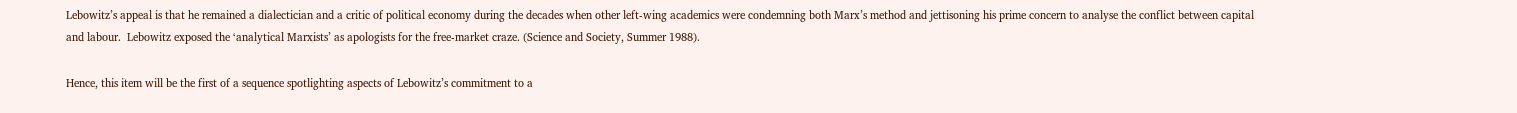Lebowitz’s appeal is that he remained a dialectician and a critic of political economy during the decades when other left-wing academics were condemning both Marx’s method and jettisoning his prime concern to analyse the conflict between capital and labour.  Lebowitz exposed the ‘analytical Marxists’ as apologists for the free-market craze. (Science and Society, Summer 1988).

Hence, this item will be the first of a sequence spotlighting aspects of Lebowitz’s commitment to a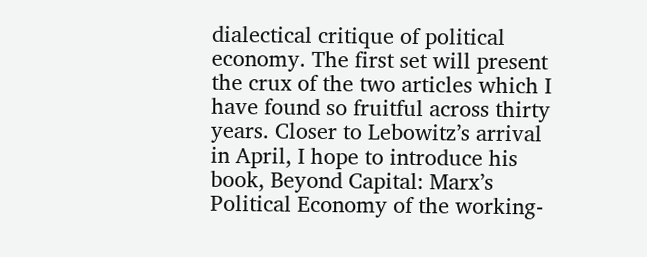dialectical critique of political economy. The first set will present the crux of the two articles which I have found so fruitful across thirty years. Closer to Lebowitz’s arrival in April, I hope to introduce his book, Beyond Capital: Marx’s Political Economy of the working-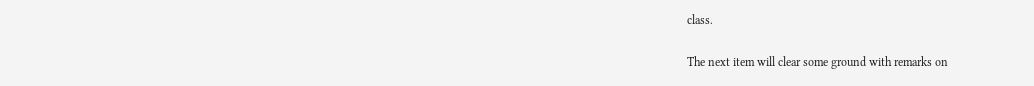class.

The next item will clear some ground with remarks on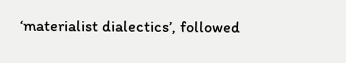‘materialist dialectics’, followed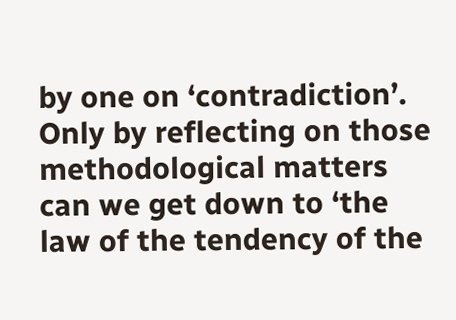by one on ‘contradiction’. Only by reflecting on those methodological matters can we get down to ‘the law of the tendency of the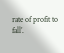rate of profit to fall’.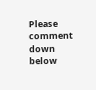Please comment down below